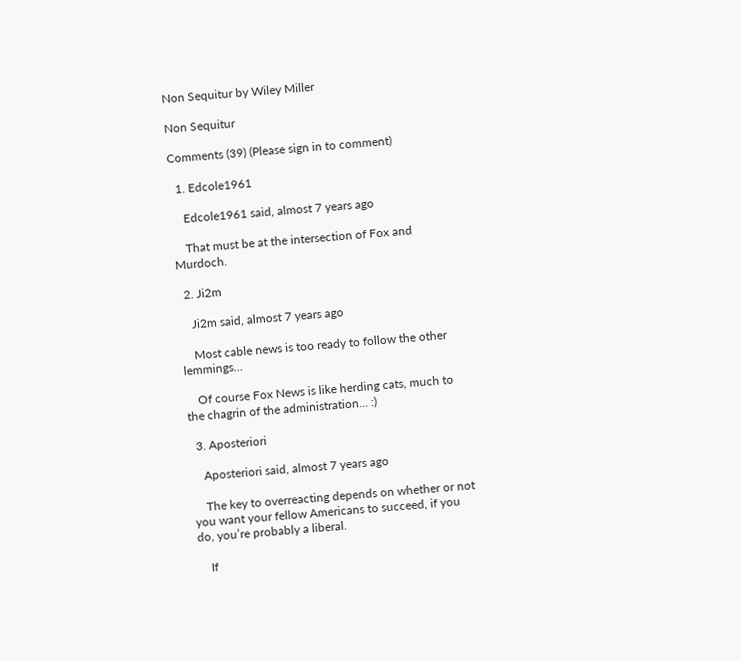Non Sequitur by Wiley Miller

Non Sequitur

Comments (39) (Please sign in to comment)

  1. Edcole1961

    Edcole1961 said, almost 7 years ago

    That must be at the intersection of Fox and Murdoch.

  2. Ji2m

    Ji2m said, almost 7 years ago

    Most cable news is too ready to follow the other lemmings…

    Of course Fox News is like herding cats, much to the chagrin of the administration… :)

  3. Aposteriori

    Aposteriori said, almost 7 years ago

    The key to overreacting depends on whether or not you want your fellow Americans to succeed, if you do, you’re probably a liberal.

    If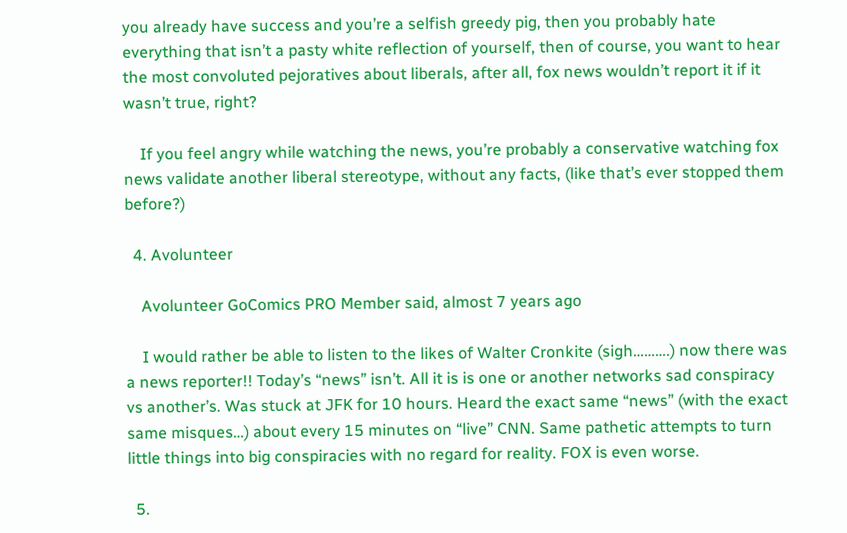you already have success and you’re a selfish greedy pig, then you probably hate everything that isn’t a pasty white reflection of yourself, then of course, you want to hear the most convoluted pejoratives about liberals, after all, fox news wouldn’t report it if it wasn’t true, right?

    If you feel angry while watching the news, you’re probably a conservative watching fox news validate another liberal stereotype, without any facts, (like that’s ever stopped them before?)

  4. Avolunteer

    Avolunteer GoComics PRO Member said, almost 7 years ago

    I would rather be able to listen to the likes of Walter Cronkite (sigh……….) now there was a news reporter!! Today’s “news” isn’t. All it is is one or another networks sad conspiracy vs another’s. Was stuck at JFK for 10 hours. Heard the exact same “news” (with the exact same misques…) about every 15 minutes on “live” CNN. Same pathetic attempts to turn little things into big conspiracies with no regard for reality. FOX is even worse.

  5.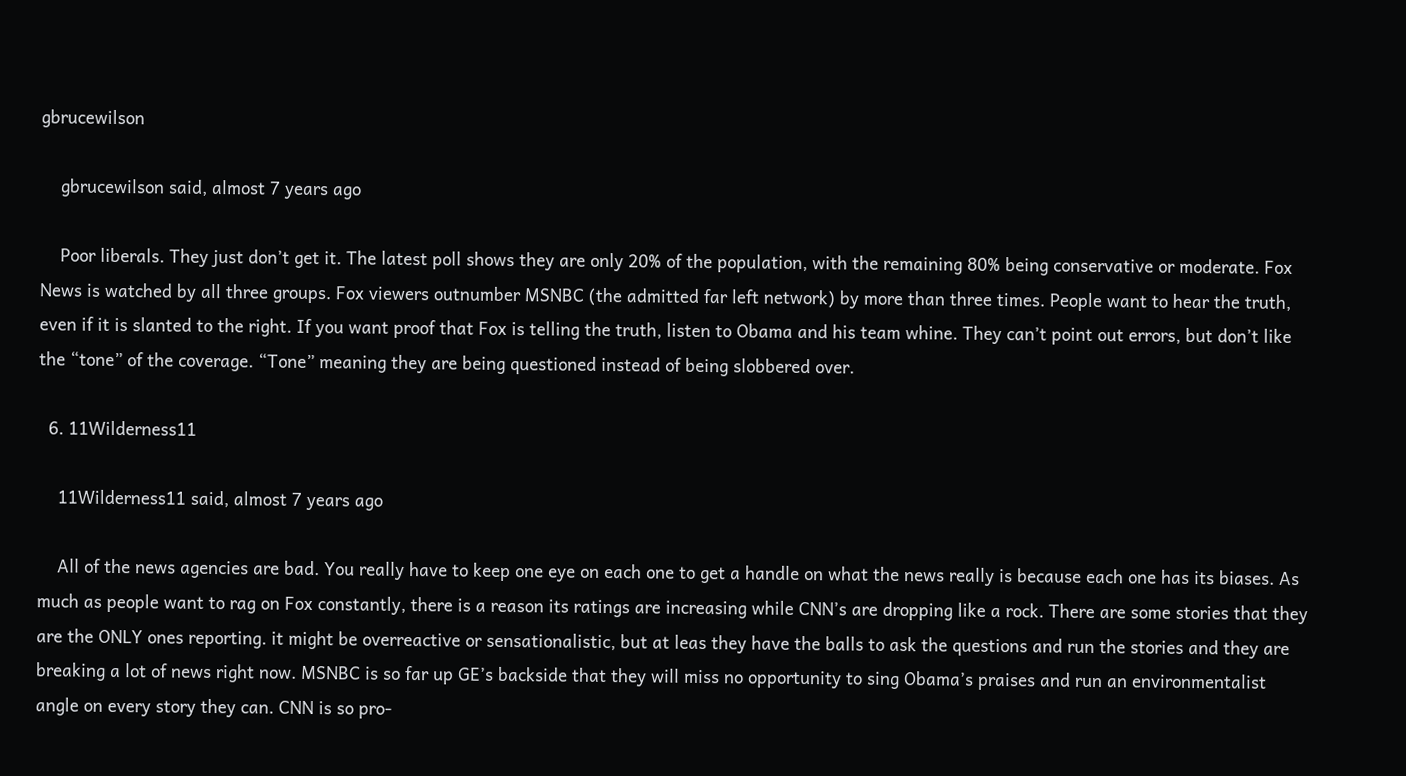gbrucewilson

    gbrucewilson said, almost 7 years ago

    Poor liberals. They just don’t get it. The latest poll shows they are only 20% of the population, with the remaining 80% being conservative or moderate. Fox News is watched by all three groups. Fox viewers outnumber MSNBC (the admitted far left network) by more than three times. People want to hear the truth, even if it is slanted to the right. If you want proof that Fox is telling the truth, listen to Obama and his team whine. They can’t point out errors, but don’t like the “tone” of the coverage. “Tone” meaning they are being questioned instead of being slobbered over.

  6. 11Wilderness11

    11Wilderness11 said, almost 7 years ago

    All of the news agencies are bad. You really have to keep one eye on each one to get a handle on what the news really is because each one has its biases. As much as people want to rag on Fox constantly, there is a reason its ratings are increasing while CNN’s are dropping like a rock. There are some stories that they are the ONLY ones reporting. it might be overreactive or sensationalistic, but at leas they have the balls to ask the questions and run the stories and they are breaking a lot of news right now. MSNBC is so far up GE’s backside that they will miss no opportunity to sing Obama’s praises and run an environmentalist angle on every story they can. CNN is so pro-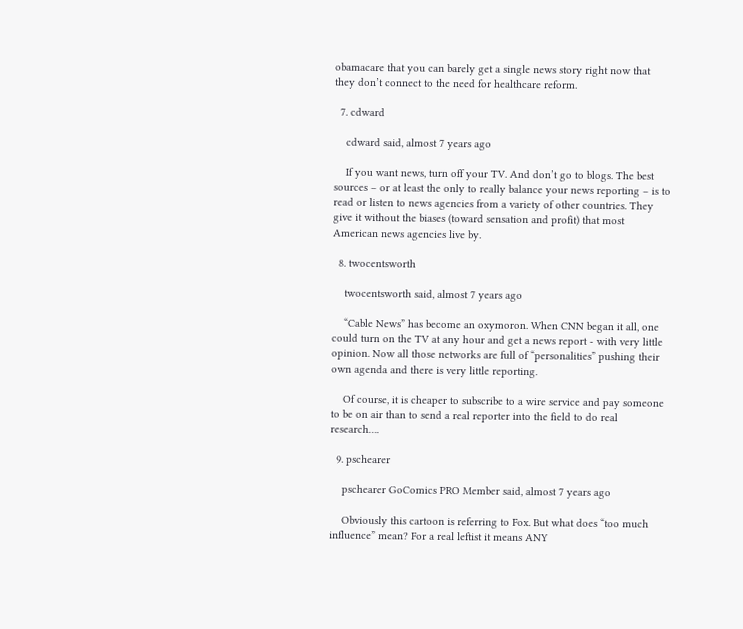obamacare that you can barely get a single news story right now that they don’t connect to the need for healthcare reform.

  7. cdward

    cdward said, almost 7 years ago

    If you want news, turn off your TV. And don’t go to blogs. The best sources – or at least the only to really balance your news reporting – is to read or listen to news agencies from a variety of other countries. They give it without the biases (toward sensation and profit) that most American news agencies live by.

  8. twocentsworth

    twocentsworth said, almost 7 years ago

    “Cable News” has become an oxymoron. When CNN began it all, one could turn on the TV at any hour and get a news report - with very little opinion. Now all those networks are full of “personalities” pushing their own agenda and there is very little reporting.

    Of course, it is cheaper to subscribe to a wire service and pay someone to be on air than to send a real reporter into the field to do real research….

  9. pschearer

    pschearer GoComics PRO Member said, almost 7 years ago

    Obviously this cartoon is referring to Fox. But what does “too much influence” mean? For a real leftist it means ANY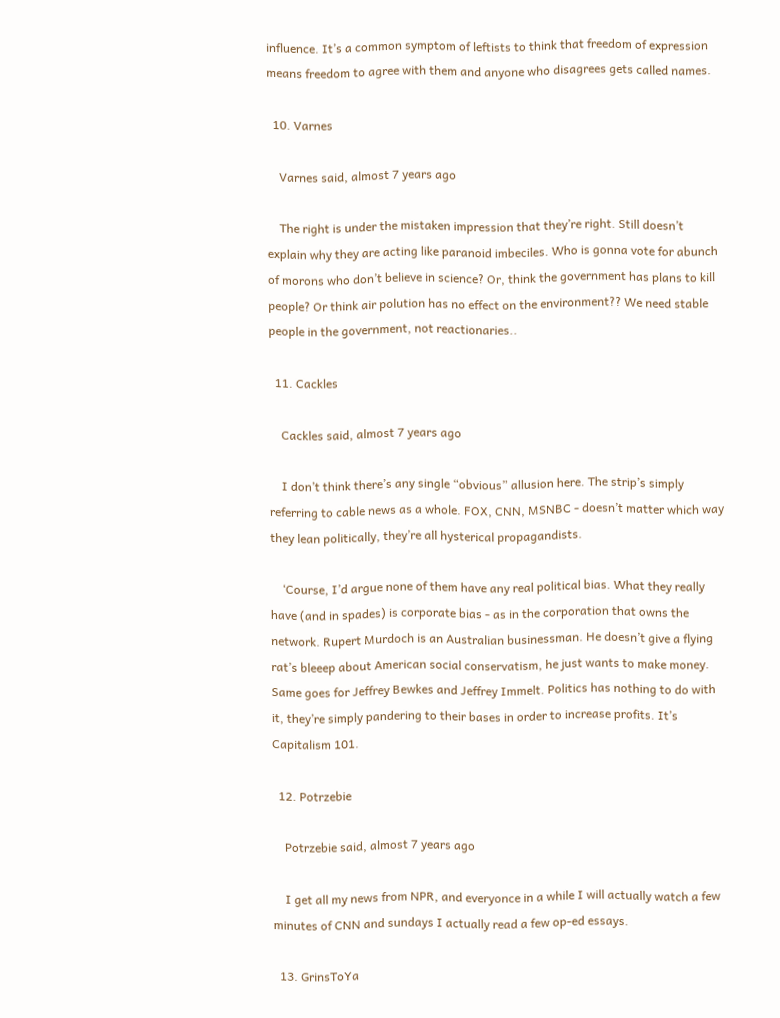influence. It’s a common symptom of leftists to think that freedom of expression means freedom to agree with them and anyone who disagrees gets called names.

  10. Varnes

    Varnes said, almost 7 years ago

    The right is under the mistaken impression that they’re right. Still doesn’t explain why they are acting like paranoid imbeciles. Who is gonna vote for abunch of morons who don’t believe in science? Or, think the government has plans to kill people? Or think air polution has no effect on the environment?? We need stable people in the government, not reactionaries..

  11. Cackles

    Cackles said, almost 7 years ago

    I don’t think there’s any single “obvious” allusion here. The strip’s simply referring to cable news as a whole. FOX, CNN, MSNBC - doesn’t matter which way they lean politically, they’re all hysterical propagandists.

    ‘Course, I’d argue none of them have any real political bias. What they really have (and in spades) is corporate bias - as in the corporation that owns the network. Rupert Murdoch is an Australian businessman. He doesn’t give a flying rat’s bleeep about American social conservatism, he just wants to make money. Same goes for Jeffrey Bewkes and Jeffrey Immelt. Politics has nothing to do with it, they’re simply pandering to their bases in order to increase profits. It’s Capitalism 101.

  12. Potrzebie

    Potrzebie said, almost 7 years ago

    I get all my news from NPR, and everyonce in a while I will actually watch a few minutes of CNN and sundays I actually read a few op-ed essays.

  13. GrinsToYa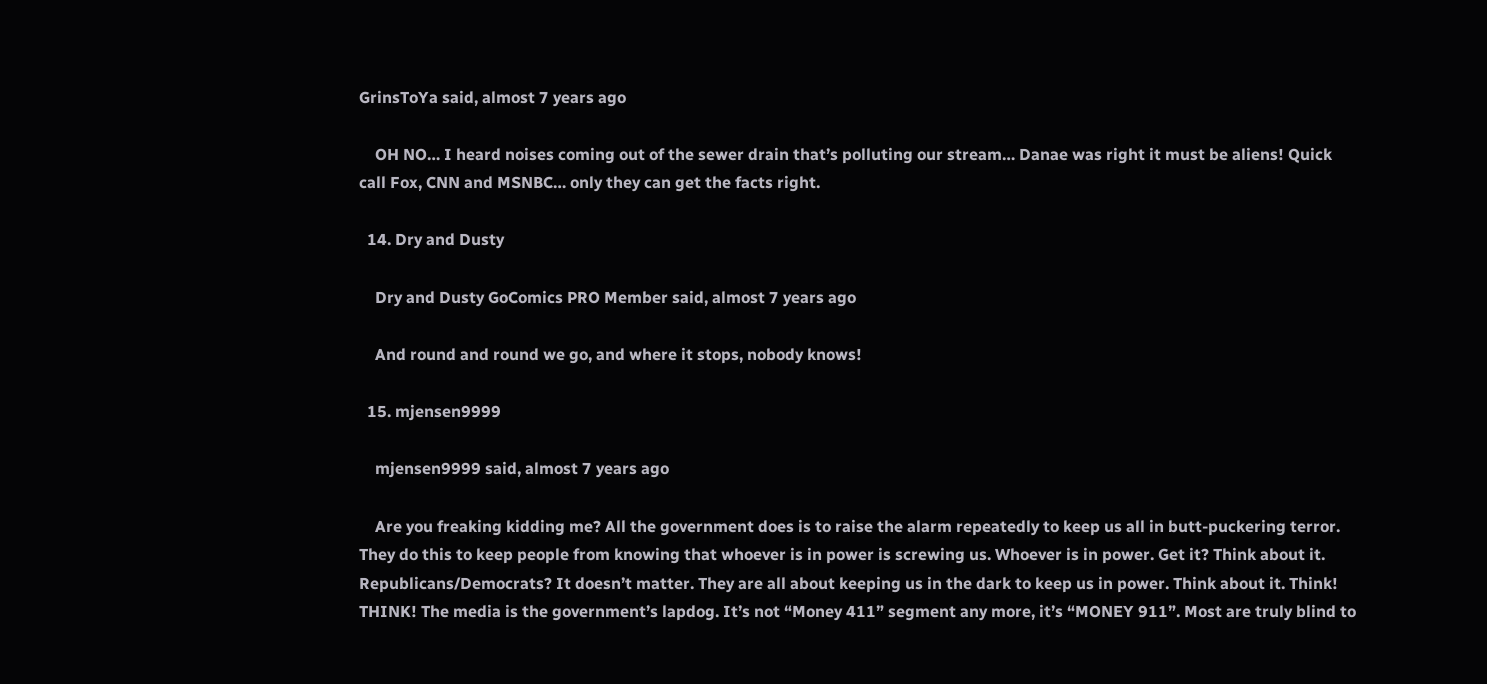GrinsToYa said, almost 7 years ago

    OH NO… I heard noises coming out of the sewer drain that’s polluting our stream… Danae was right it must be aliens! Quick call Fox, CNN and MSNBC… only they can get the facts right.

  14. Dry and Dusty

    Dry and Dusty GoComics PRO Member said, almost 7 years ago

    And round and round we go, and where it stops, nobody knows!

  15. mjensen9999

    mjensen9999 said, almost 7 years ago

    Are you freaking kidding me? All the government does is to raise the alarm repeatedly to keep us all in butt-puckering terror. They do this to keep people from knowing that whoever is in power is screwing us. Whoever is in power. Get it? Think about it. Republicans/Democrats? It doesn’t matter. They are all about keeping us in the dark to keep us in power. Think about it. Think! THINK! The media is the government’s lapdog. It’s not “Money 411” segment any more, it’s “MONEY 911”. Most are truly blind to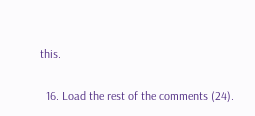this.

  16. Load the rest of the comments (24).